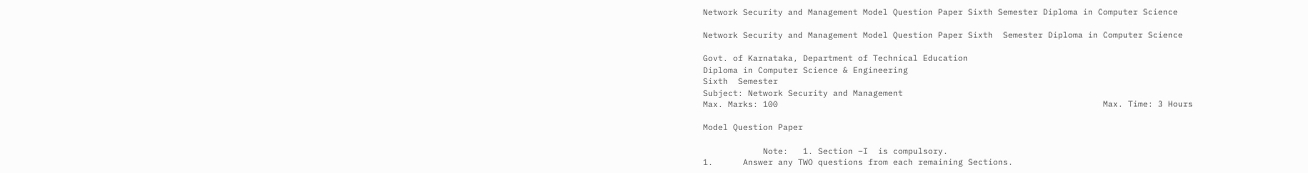Network Security and Management Model Question Paper Sixth Semester Diploma in Computer Science

Network Security and Management Model Question Paper Sixth  Semester Diploma in Computer Science

Govt. of Karnataka, Department of Technical Education
Diploma in Computer Science & Engineering
Sixth  Semester
Subject: Network Security and Management
Max. Marks: 100                                                                 Max. Time: 3 Hours

Model Question Paper

            Note:   1. Section –I  is compulsory.
1.      Answer any TWO questions from each remaining Sections.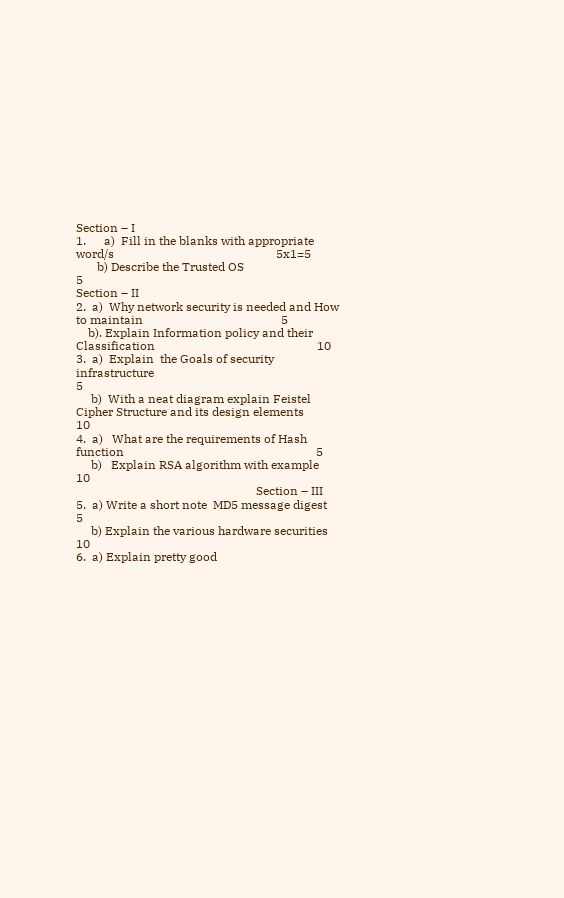Section – I
1.      a)  Fill in the blanks with appropriate word/s                                                      5x1=5
       b) Describe the Trusted OS                                                                                            5
Section – II
2.  a)  Why network security is needed and How to maintain                                              5
    b). Explain Information policy and their Classification                                                      10
3.  a)  Explain  the Goals of security infrastructure                                                                5
     b)  With a neat diagram explain Feistel Cipher Structure and its design elements            10
4.  a)   What are the requirements of Hash function                                                                5
     b)   Explain RSA algorithm with example                                                                         10
                                                            Section – III
5.  a) Write a short note  MD5 message digest                                                                       5
     b) Explain the various hardware securities                                                                        10
6.  a) Explain pretty good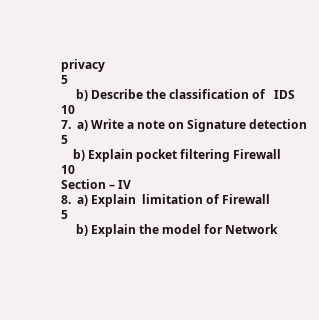privacy                                                                                         5
     b) Describe the classification of   IDS                                                                               10
7.  a) Write a note on Signature detection                                                                              5
    b) Explain pocket filtering Firewall                                                                                    10
Section – IV
8.  a) Explain  limitation of Firewall                                                                                       5
     b) Explain the model for Network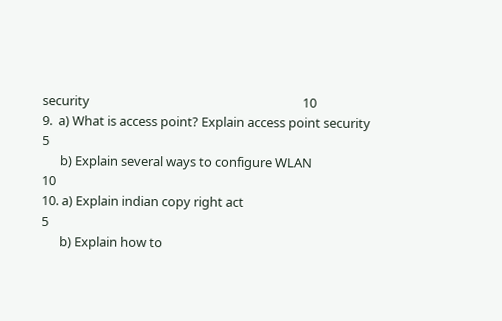security                                                                       10
9.  a) What is access point? Explain access point security                                                      5
      b) Explain several ways to configure WLAN                                                                   10
10. a) Explain indian copy right act                                                                                        5
      b) Explain how to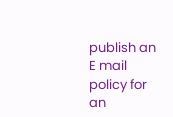publish an E mail policy for an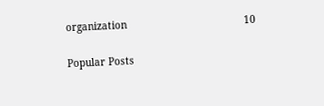organization                                       10

Popular Posts